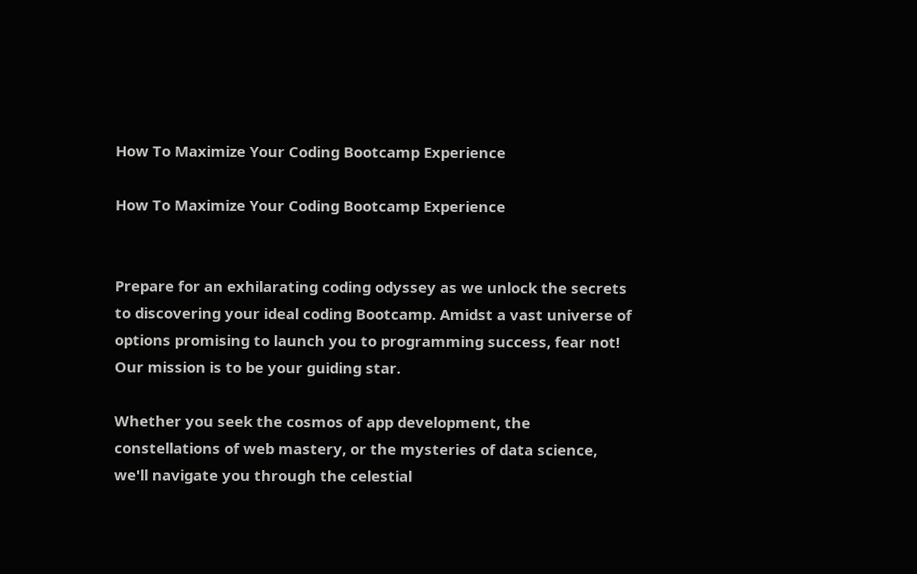How To Maximize Your Coding Bootcamp Experience

How To Maximize Your Coding Bootcamp Experience


Prepare for an exhilarating coding odyssey as we unlock the secrets to discovering your ideal coding Bootcamp. Amidst a vast universe of options promising to launch you to programming success, fear not! Our mission is to be your guiding star.

Whether you seek the cosmos of app development, the constellations of web mastery, or the mysteries of data science, we'll navigate you through the celestial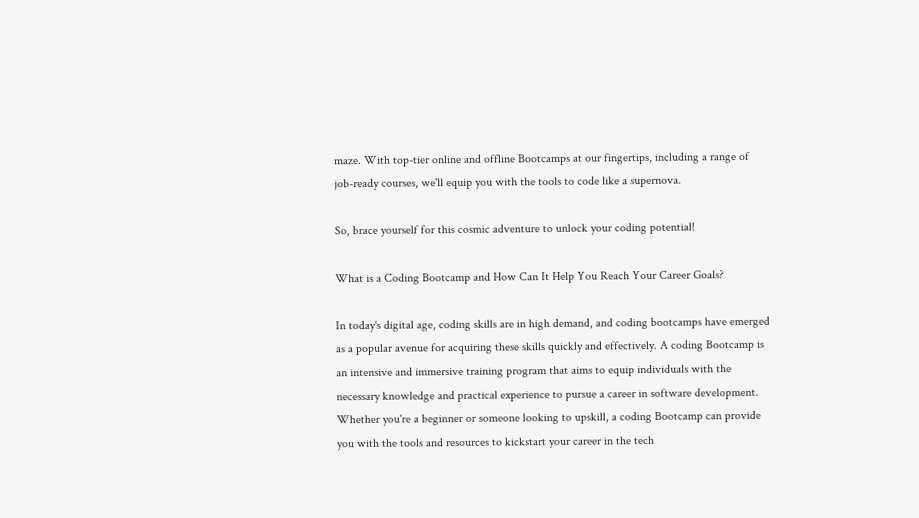maze. With top-tier online and offline Bootcamps at our fingertips, including a range of job-ready courses, we'll equip you with the tools to code like a supernova.

So, brace yourself for this cosmic adventure to unlock your coding potential!

What is a Coding Bootcamp and How Can It Help You Reach Your Career Goals?

In today's digital age, coding skills are in high demand, and coding bootcamps have emerged as a popular avenue for acquiring these skills quickly and effectively. A coding Bootcamp is an intensive and immersive training program that aims to equip individuals with the necessary knowledge and practical experience to pursue a career in software development. Whether you're a beginner or someone looking to upskill, a coding Bootcamp can provide you with the tools and resources to kickstart your career in the tech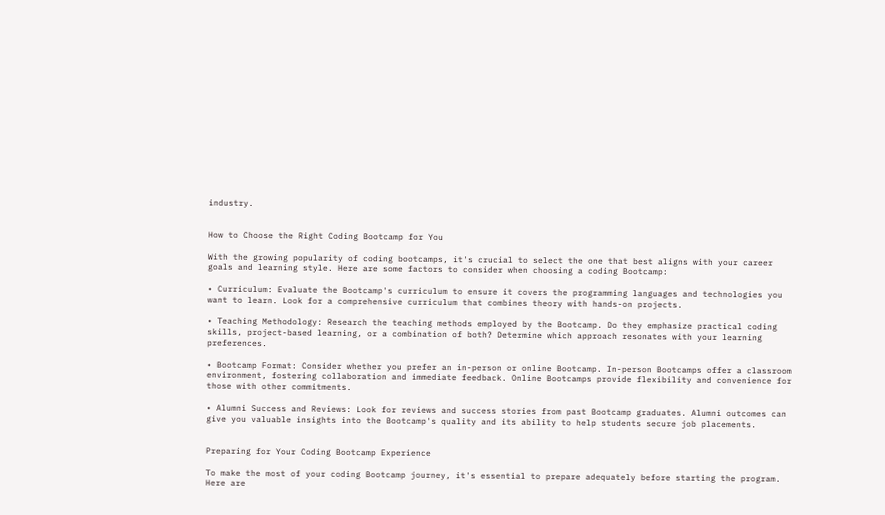industry.


How to Choose the Right Coding Bootcamp for You

With the growing popularity of coding bootcamps, it's crucial to select the one that best aligns with your career goals and learning style. Here are some factors to consider when choosing a coding Bootcamp:

• Curriculum: Evaluate the Bootcamp's curriculum to ensure it covers the programming languages and technologies you want to learn. Look for a comprehensive curriculum that combines theory with hands-on projects.

• Teaching Methodology: Research the teaching methods employed by the Bootcamp. Do they emphasize practical coding skills, project-based learning, or a combination of both? Determine which approach resonates with your learning preferences.

• Bootcamp Format: Consider whether you prefer an in-person or online Bootcamp. In-person Bootcamps offer a classroom environment, fostering collaboration and immediate feedback. Online Bootcamps provide flexibility and convenience for those with other commitments.

• Alumni Success and Reviews: Look for reviews and success stories from past Bootcamp graduates. Alumni outcomes can give you valuable insights into the Bootcamp's quality and its ability to help students secure job placements.


Preparing for Your Coding Bootcamp Experience

To make the most of your coding Bootcamp journey, it's essential to prepare adequately before starting the program. Here are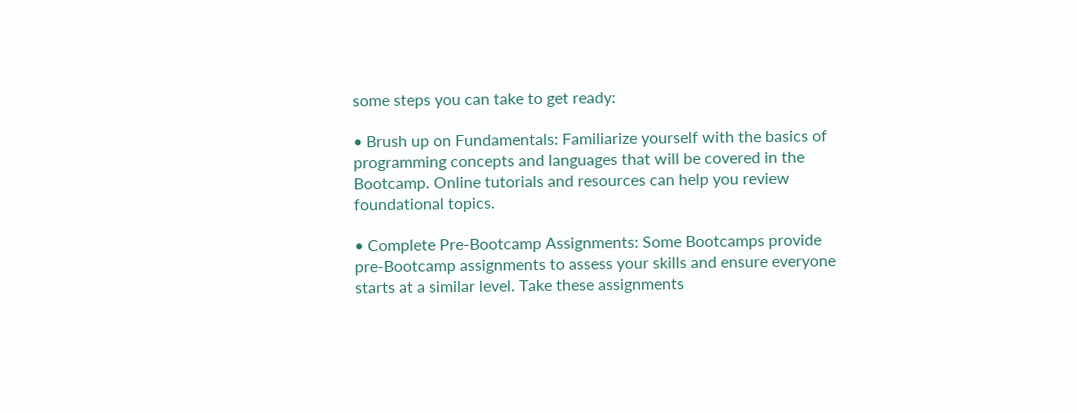some steps you can take to get ready:

• Brush up on Fundamentals: Familiarize yourself with the basics of programming concepts and languages that will be covered in the Bootcamp. Online tutorials and resources can help you review foundational topics.

• Complete Pre-Bootcamp Assignments: Some Bootcamps provide pre-Bootcamp assignments to assess your skills and ensure everyone starts at a similar level. Take these assignments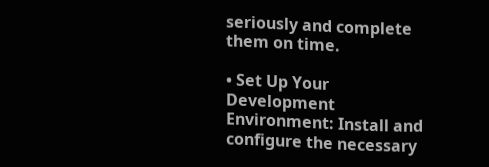seriously and complete them on time.

• Set Up Your Development Environment: Install and configure the necessary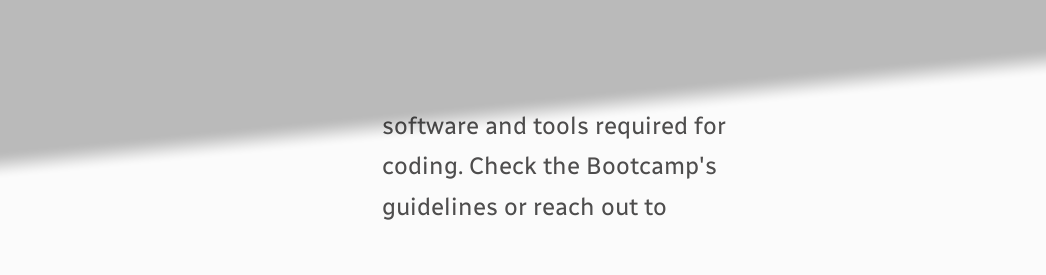software and tools required for coding. Check the Bootcamp's guidelines or reach out to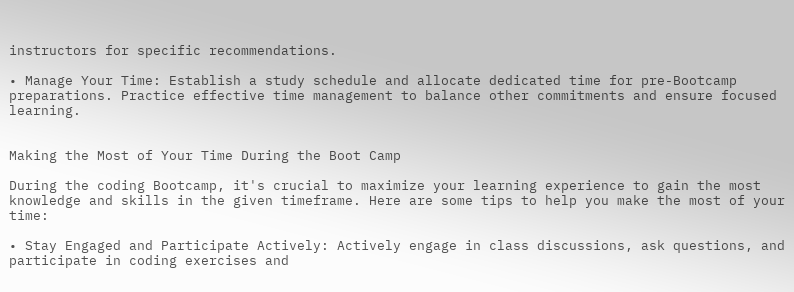instructors for specific recommendations.

• Manage Your Time: Establish a study schedule and allocate dedicated time for pre-Bootcamp preparations. Practice effective time management to balance other commitments and ensure focused learning.


Making the Most of Your Time During the Boot Camp

During the coding Bootcamp, it's crucial to maximize your learning experience to gain the most knowledge and skills in the given timeframe. Here are some tips to help you make the most of your time:

• Stay Engaged and Participate Actively: Actively engage in class discussions, ask questions, and participate in coding exercises and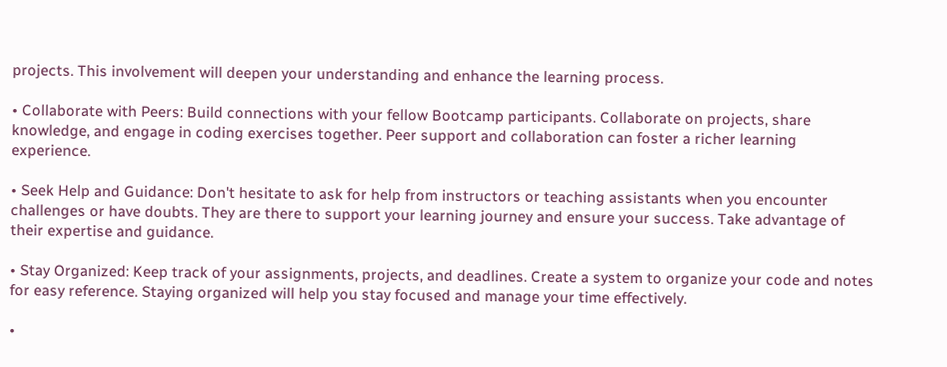projects. This involvement will deepen your understanding and enhance the learning process.

• Collaborate with Peers: Build connections with your fellow Bootcamp participants. Collaborate on projects, share knowledge, and engage in coding exercises together. Peer support and collaboration can foster a richer learning experience.

• Seek Help and Guidance: Don't hesitate to ask for help from instructors or teaching assistants when you encounter challenges or have doubts. They are there to support your learning journey and ensure your success. Take advantage of their expertise and guidance.

• Stay Organized: Keep track of your assignments, projects, and deadlines. Create a system to organize your code and notes for easy reference. Staying organized will help you stay focused and manage your time effectively.

•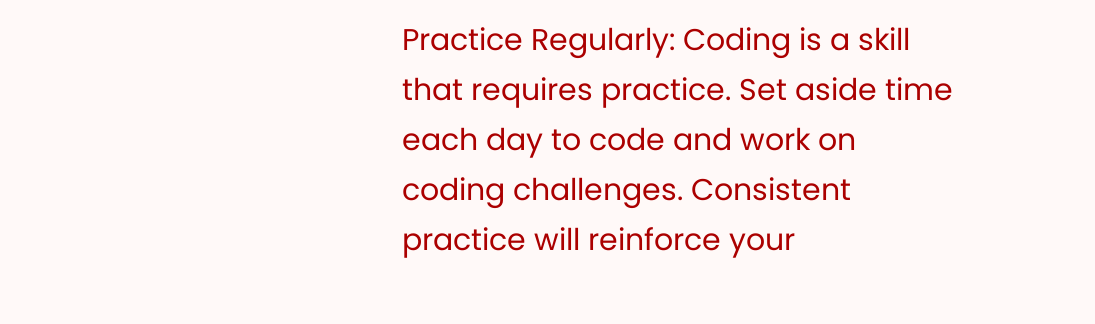Practice Regularly: Coding is a skill that requires practice. Set aside time each day to code and work on coding challenges. Consistent practice will reinforce your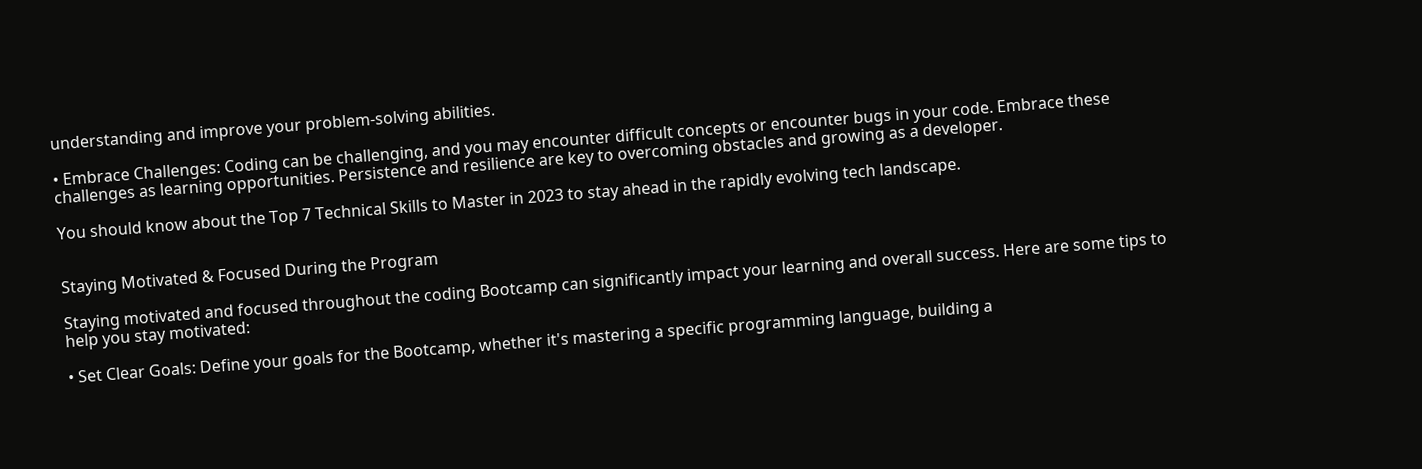understanding and improve your problem-solving abilities.

• Embrace Challenges: Coding can be challenging, and you may encounter difficult concepts or encounter bugs in your code. Embrace these challenges as learning opportunities. Persistence and resilience are key to overcoming obstacles and growing as a developer.

You should know about the Top 7 Technical Skills to Master in 2023 to stay ahead in the rapidly evolving tech landscape.


Staying Motivated & Focused During the Program

Staying motivated and focused throughout the coding Bootcamp can significantly impact your learning and overall success. Here are some tips to help you stay motivated:

• Set Clear Goals: Define your goals for the Bootcamp, whether it's mastering a specific programming language, building a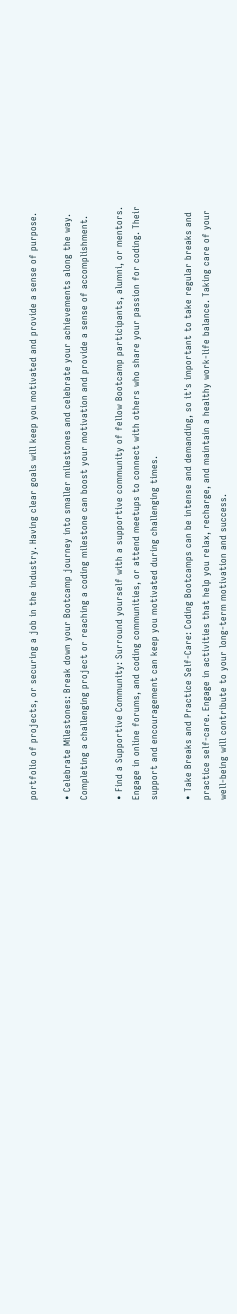portfolio of projects, or securing a job in the industry. Having clear goals will keep you motivated and provide a sense of purpose.

• Celebrate Milestones: Break down your Bootcamp journey into smaller milestones and celebrate your achievements along the way. Completing a challenging project or reaching a coding milestone can boost your motivation and provide a sense of accomplishment.

• Find a Supportive Community: Surround yourself with a supportive community of fellow Bootcamp participants, alumni, or mentors. Engage in online forums, and coding communities, or attend meetups to connect with others who share your passion for coding. Their support and encouragement can keep you motivated during challenging times.

• Take Breaks and Practice Self-Care: Coding Bootcamps can be intense and demanding, so it's important to take regular breaks and practice self-care. Engage in activities that help you relax, recharge, and maintain a healthy work-life balance. Taking care of your well-being will contribute to your long-term motivation and success.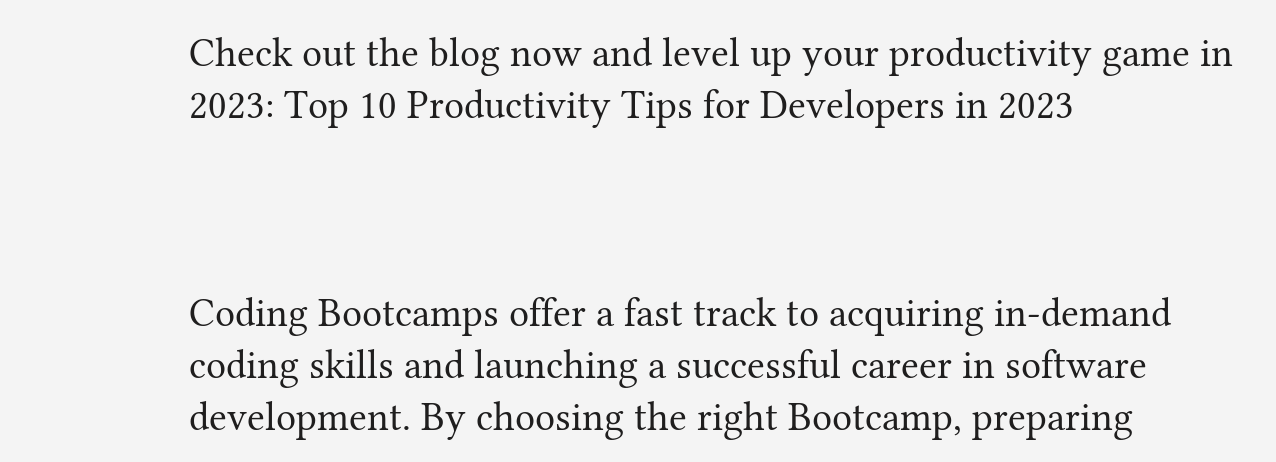Check out the blog now and level up your productivity game in 2023: Top 10 Productivity Tips for Developers in 2023



Coding Bootcamps offer a fast track to acquiring in-demand coding skills and launching a successful career in software development. By choosing the right Bootcamp, preparing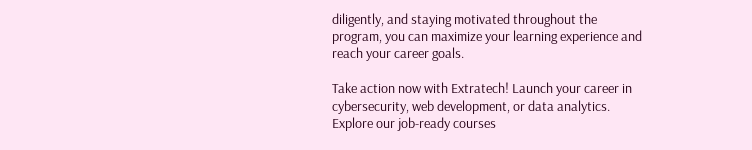diligently, and staying motivated throughout the program, you can maximize your learning experience and reach your career goals.

Take action now with Extratech! Launch your career in cybersecurity, web development, or data analytics. Explore our job-ready courses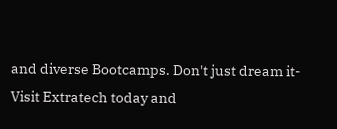and diverse Bootcamps. Don't just dream it-Visit Extratech today and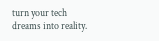turn your tech dreams into reality.